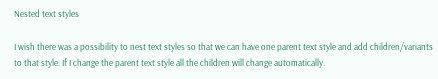Nested text styles

I wish there was a possibility to nest text styles so that we can have one parent text style and add children/variants to that style. If I change the parent text style all the children will change automatically.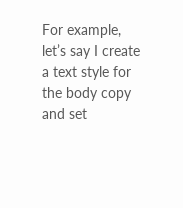For example, let’s say I create a text style for the body copy and set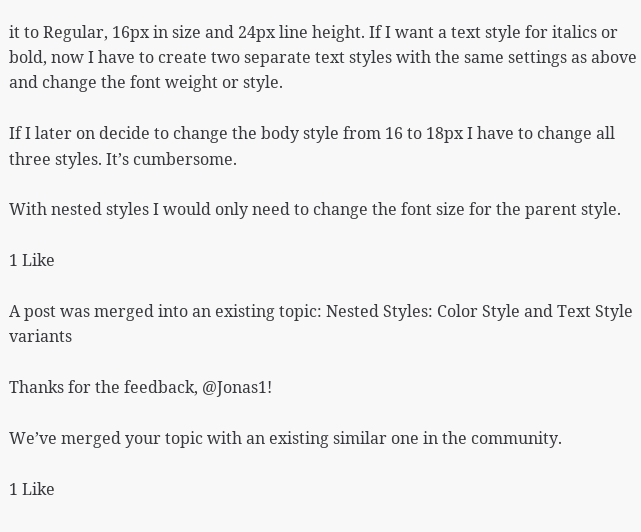it to Regular, 16px in size and 24px line height. If I want a text style for italics or bold, now I have to create two separate text styles with the same settings as above and change the font weight or style.

If I later on decide to change the body style from 16 to 18px I have to change all three styles. It’s cumbersome.

With nested styles I would only need to change the font size for the parent style.

1 Like

A post was merged into an existing topic: Nested Styles: Color Style and Text Style variants

Thanks for the feedback, @Jonas1!

We’ve merged your topic with an existing similar one in the community.

1 Like